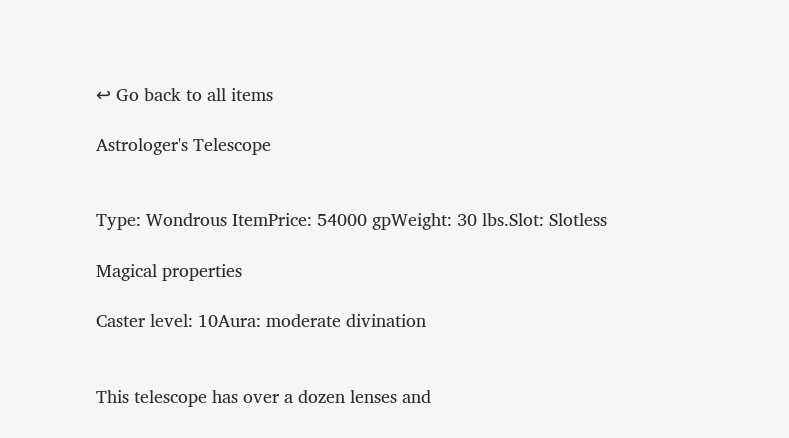↩ Go back to all items

Astrologer's Telescope


Type: Wondrous ItemPrice: 54000 gpWeight: 30 lbs.Slot: Slotless

Magical properties

Caster level: 10Aura: moderate divination


This telescope has over a dozen lenses and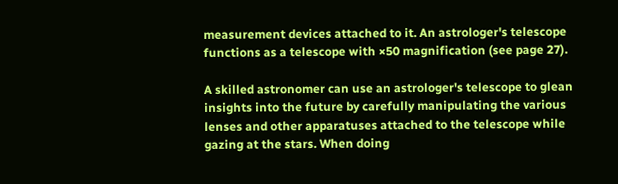measurement devices attached to it. An astrologer's telescope functions as a telescope with ×50 magnification (see page 27).

A skilled astronomer can use an astrologer's telescope to glean insights into the future by carefully manipulating the various lenses and other apparatuses attached to the telescope while gazing at the stars. When doing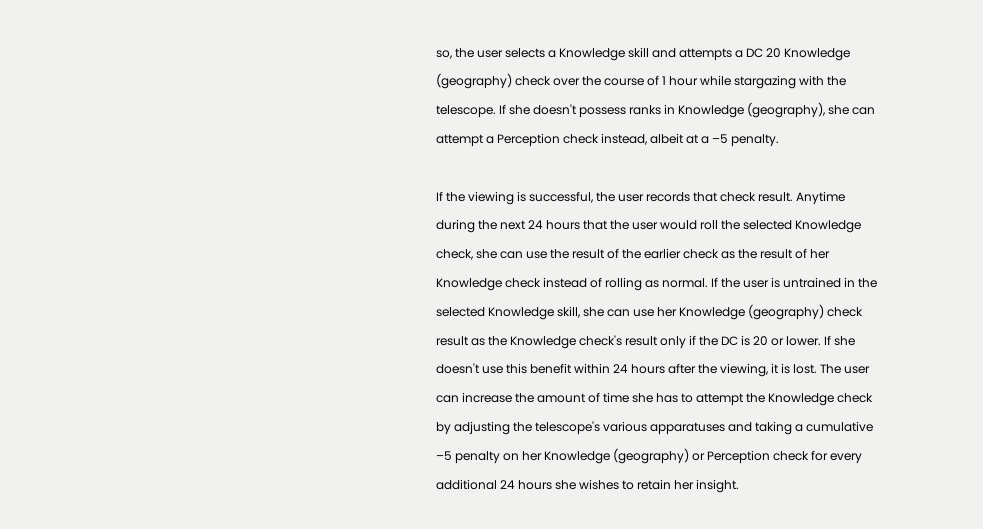so, the user selects a Knowledge skill and attempts a DC 20 Knowledge (geography) check over the course of 1 hour while stargazing with the telescope. If she doesn't possess ranks in Knowledge (geography), she can attempt a Perception check instead, albeit at a –5 penalty.

If the viewing is successful, the user records that check result. Anytime during the next 24 hours that the user would roll the selected Knowledge check, she can use the result of the earlier check as the result of her Knowledge check instead of rolling as normal. If the user is untrained in the selected Knowledge skill, she can use her Knowledge (geography) check result as the Knowledge check's result only if the DC is 20 or lower. If she doesn't use this benefit within 24 hours after the viewing, it is lost. The user can increase the amount of time she has to attempt the Knowledge check by adjusting the telescope's various apparatuses and taking a cumulative –5 penalty on her Knowledge (geography) or Perception check for every additional 24 hours she wishes to retain her insight.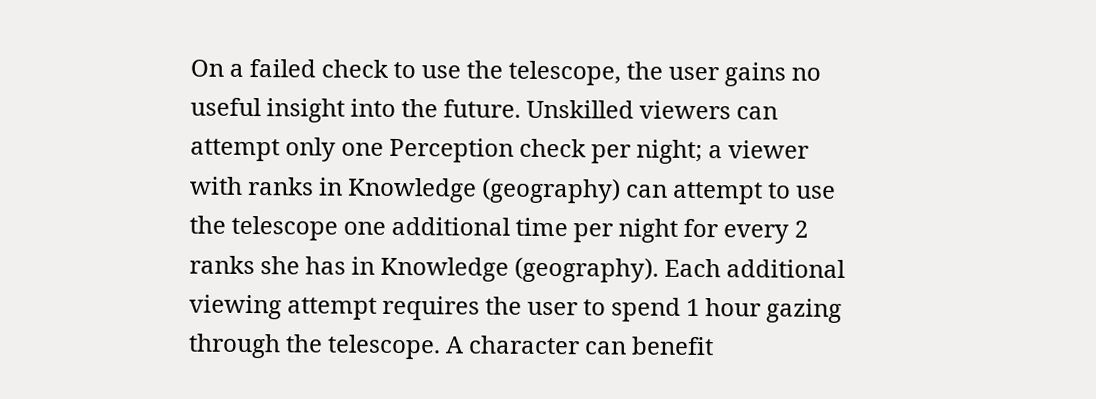On a failed check to use the telescope, the user gains no useful insight into the future. Unskilled viewers can attempt only one Perception check per night; a viewer with ranks in Knowledge (geography) can attempt to use the telescope one additional time per night for every 2 ranks she has in Knowledge (geography). Each additional viewing attempt requires the user to spend 1 hour gazing through the telescope. A character can benefit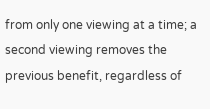from only one viewing at a time; a second viewing removes the previous benefit, regardless of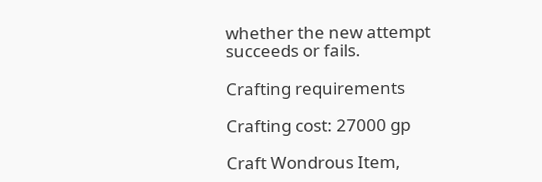whether the new attempt succeeds or fails.

Crafting requirements

Crafting cost: 27000 gp

Craft Wondrous Item,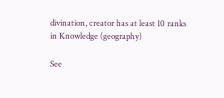divination, creator has at least 10 ranks in Knowledge (geography)

See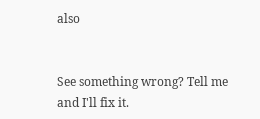also


See something wrong? Tell me and I'll fix it.